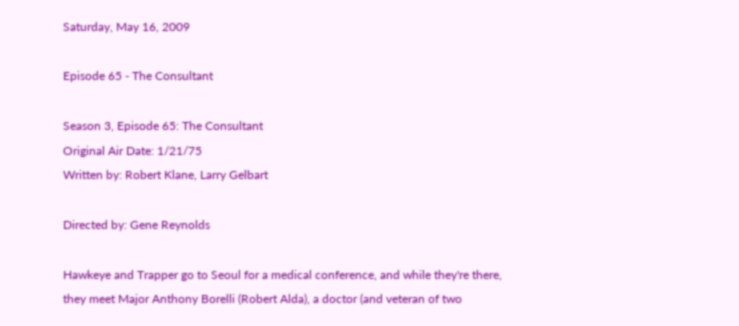Saturday, May 16, 2009

Episode 65 - The Consultant

Season 3, Episode 65: The Consultant
Original Air Date: 1/21/75
Written by: Robert Klane, Larry Gelbart

Directed by: Gene Reynolds

Hawkeye and Trapper go to Seoul for a medical conference, and while they're there, they meet Major Anthony Borelli (Robert Alda), a doctor (and veteran of two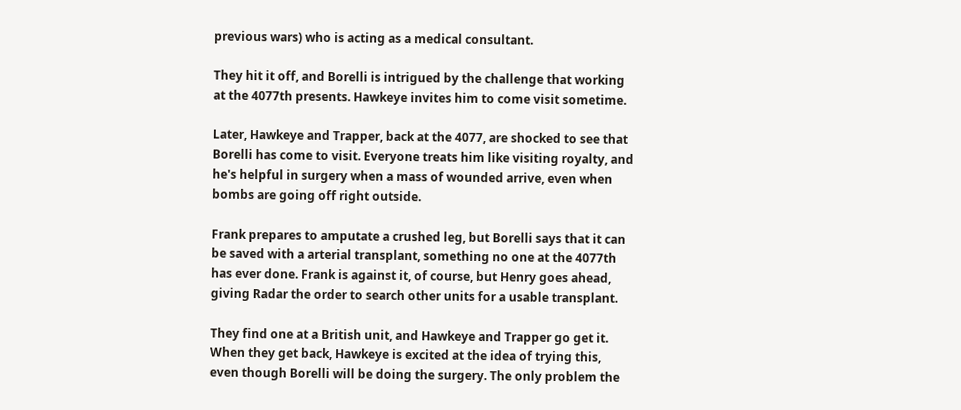previous wars) who is acting as a medical consultant.

They hit it off, and Borelli is intrigued by the challenge that working at the 4077th presents. Hawkeye invites him to come visit sometime.

Later, Hawkeye and Trapper, back at the 4077, are shocked to see that Borelli has come to visit. Everyone treats him like visiting royalty, and he's helpful in surgery when a mass of wounded arrive, even when bombs are going off right outside.

Frank prepares to amputate a crushed leg, but Borelli says that it can be saved with a arterial transplant, something no one at the 4077th has ever done. Frank is against it, of course, but Henry goes ahead, giving Radar the order to search other units for a usable transplant.

They find one at a British unit, and Hawkeye and Trapper go get it. When they get back, Hawkeye is excited at the idea of trying this, even though Borelli will be doing the surgery. The only problem the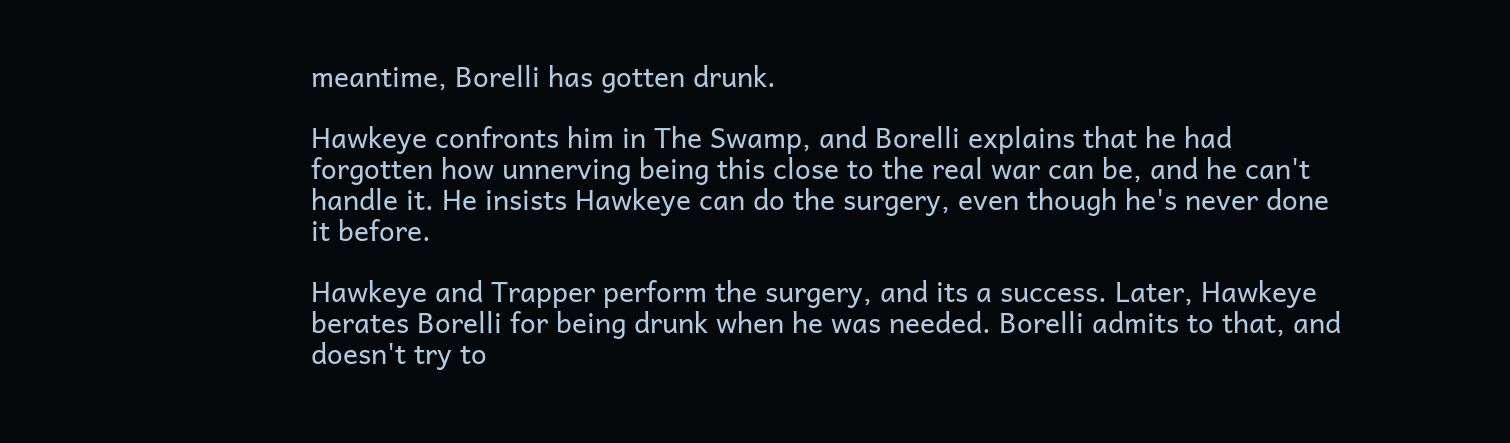meantime, Borelli has gotten drunk.

Hawkeye confronts him in The Swamp, and Borelli explains that he had forgotten how unnerving being this close to the real war can be, and he can't handle it. He insists Hawkeye can do the surgery, even though he's never done it before.

Hawkeye and Trapper perform the surgery, and its a success. Later, Hawkeye berates Borelli for being drunk when he was needed. Borelli admits to that, and doesn't try to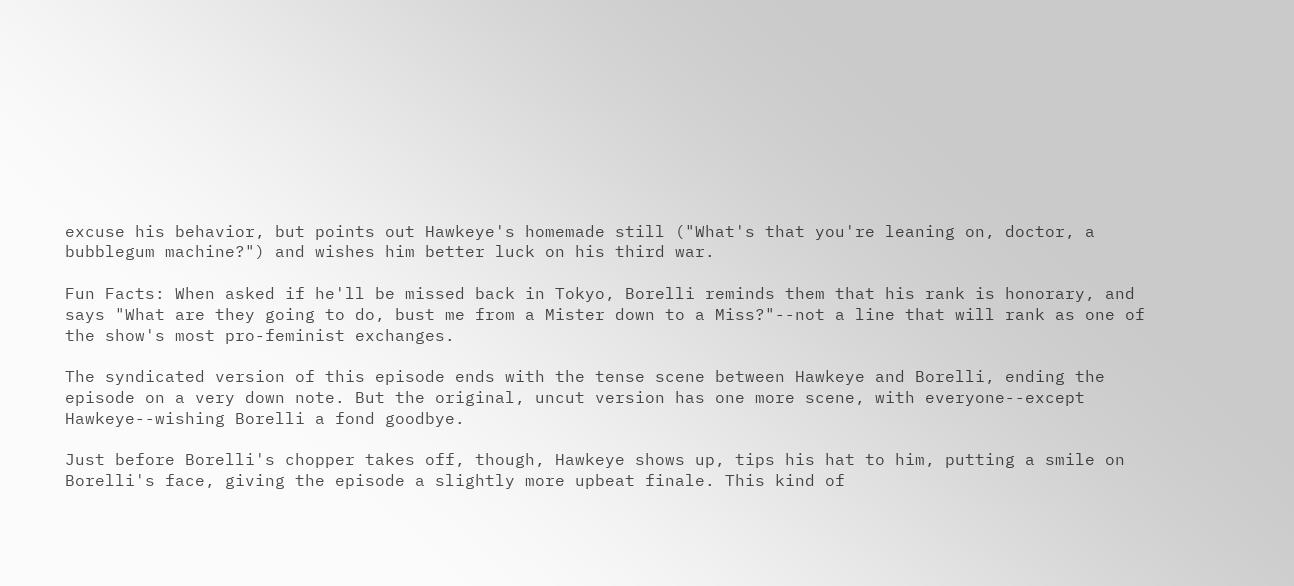excuse his behavior, but points out Hawkeye's homemade still ("What's that you're leaning on, doctor, a bubblegum machine?") and wishes him better luck on his third war.

Fun Facts: When asked if he'll be missed back in Tokyo, Borelli reminds them that his rank is honorary, and says "What are they going to do, bust me from a Mister down to a Miss?"--not a line that will rank as one of the show's most pro-feminist exchanges.

The syndicated version of this episode ends with the tense scene between Hawkeye and Borelli, ending the episode on a very down note. But the original, uncut version has one more scene, with everyone--except Hawkeye--wishing Borelli a fond goodbye.

Just before Borelli's chopper takes off, though, Hawkeye shows up, tips his hat to him, putting a smile on Borelli's face, giving the episode a slightly more upbeat finale. This kind of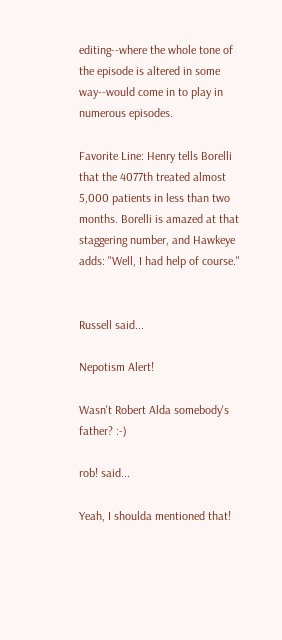editing--where the whole tone of the episode is altered in some way--would come in to play in numerous episodes.

Favorite Line: Henry tells Borelli that the 4077th treated almost 5,000 patients in less than two months. Borelli is amazed at that staggering number, and Hawkeye adds: "Well, I had help of course."


Russell said...

Nepotism Alert!

Wasn't Robert Alda somebody's father? :-)

rob! said...

Yeah, I shoulda mentioned that!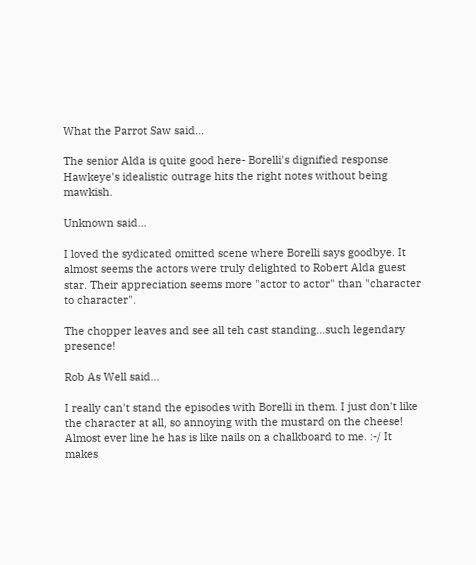What the Parrot Saw said...

The senior Alda is quite good here- Borelli's dignified response Hawkeye's idealistic outrage hits the right notes without being mawkish.

Unknown said...

I loved the sydicated omitted scene where Borelli says goodbye. It almost seems the actors were truly delighted to Robert Alda guest star. Their appreciation seems more "actor to actor" than "character to character".

The chopper leaves and see all teh cast standing...such legendary presence!

Rob As Well said...

I really can't stand the episodes with Borelli in them. I just don't like the character at all, so annoying with the mustard on the cheese! Almost ever line he has is like nails on a chalkboard to me. :-/ It makes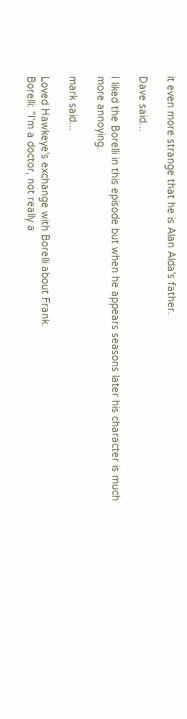it even more strange that he is Alan Alda's father.

Dave said...

I liked the Borelli in this episode but when he appears seasons later his character is much more annoying.

mark said...

Loved Hawkeye's exchange with Borelli about Frank.
Borelli: "I'm a doctor, not really a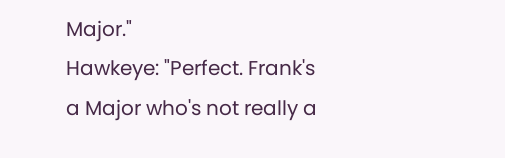Major."
Hawkeye: "Perfect. Frank's a Major who's not really a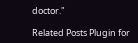doctor."

Related Posts Plugin for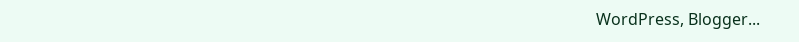WordPress, Blogger...